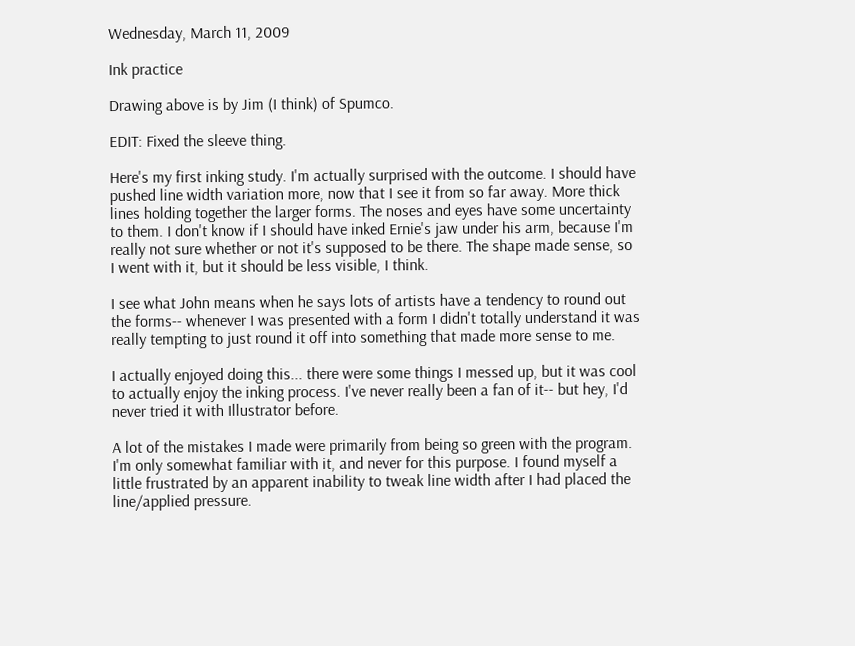Wednesday, March 11, 2009

Ink practice

Drawing above is by Jim (I think) of Spumco.

EDIT: Fixed the sleeve thing.

Here's my first inking study. I'm actually surprised with the outcome. I should have pushed line width variation more, now that I see it from so far away. More thick lines holding together the larger forms. The noses and eyes have some uncertainty to them. I don't know if I should have inked Ernie's jaw under his arm, because I'm really not sure whether or not it's supposed to be there. The shape made sense, so I went with it, but it should be less visible, I think.

I see what John means when he says lots of artists have a tendency to round out the forms-- whenever I was presented with a form I didn't totally understand it was really tempting to just round it off into something that made more sense to me.

I actually enjoyed doing this... there were some things I messed up, but it was cool to actually enjoy the inking process. I've never really been a fan of it-- but hey, I'd never tried it with Illustrator before.

A lot of the mistakes I made were primarily from being so green with the program. I'm only somewhat familiar with it, and never for this purpose. I found myself a little frustrated by an apparent inability to tweak line width after I had placed the line/applied pressure.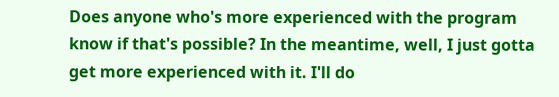Does anyone who's more experienced with the program know if that's possible? In the meantime, well, I just gotta get more experienced with it. I'll do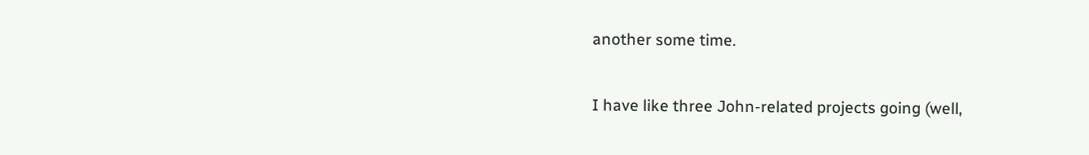another some time.

I have like three John-related projects going (well,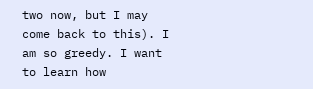two now, but I may come back to this). I am so greedy. I want to learn how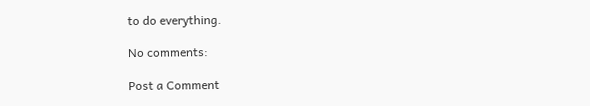to do everything.

No comments:

Post a Comment